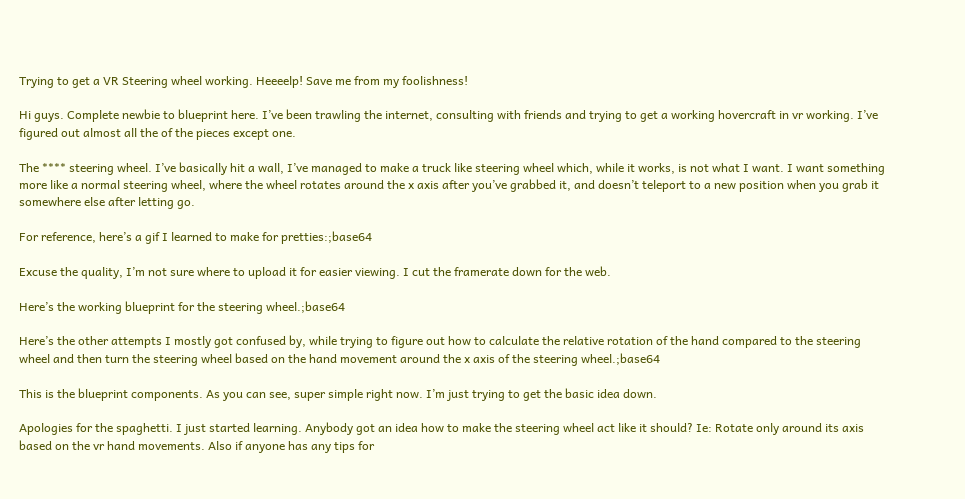Trying to get a VR Steering wheel working. Heeeelp! Save me from my foolishness!

Hi guys. Complete newbie to blueprint here. I’ve been trawling the internet, consulting with friends and trying to get a working hovercraft in vr working. I’ve figured out almost all the of the pieces except one.

The **** steering wheel. I’ve basically hit a wall, I’ve managed to make a truck like steering wheel which, while it works, is not what I want. I want something more like a normal steering wheel, where the wheel rotates around the x axis after you’ve grabbed it, and doesn’t teleport to a new position when you grab it somewhere else after letting go.

For reference, here’s a gif I learned to make for pretties:;base64

Excuse the quality, I’m not sure where to upload it for easier viewing. I cut the framerate down for the web.

Here’s the working blueprint for the steering wheel.;base64

Here’s the other attempts I mostly got confused by, while trying to figure out how to calculate the relative rotation of the hand compared to the steering wheel and then turn the steering wheel based on the hand movement around the x axis of the steering wheel.;base64

This is the blueprint components. As you can see, super simple right now. I’m just trying to get the basic idea down.

Apologies for the spaghetti. I just started learning. Anybody got an idea how to make the steering wheel act like it should? Ie: Rotate only around its axis based on the vr hand movements. Also if anyone has any tips for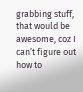grabbing stuff, that would be awesome, coz I can’t figure out how to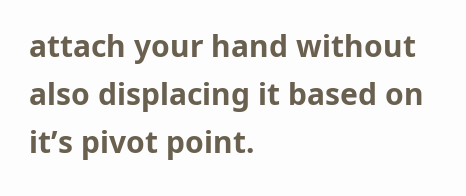attach your hand without also displacing it based on it’s pivot point.